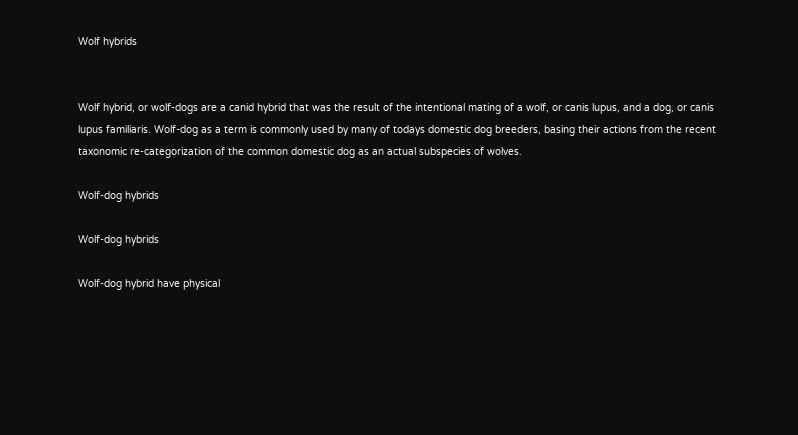Wolf hybrids


Wolf hybrid, or wolf-dogs are a canid hybrid that was the result of the intentional mating of a wolf, or canis lupus, and a dog, or canis lupus familiaris. Wolf-dog as a term is commonly used by many of todays domestic dog breeders, basing their actions from the recent taxonomic re-categorization of the common domestic dog as an actual subspecies of wolves.

Wolf-dog hybrids

Wolf-dog hybrids

Wolf-dog hybrid have physical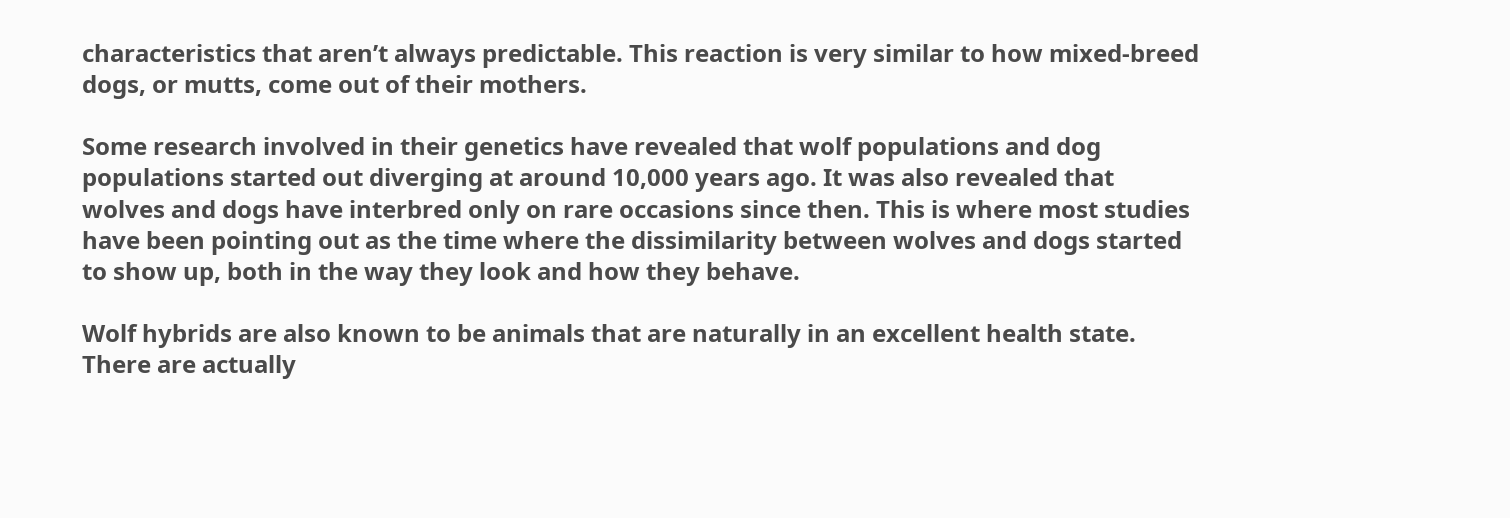characteristics that aren’t always predictable. This reaction is very similar to how mixed-breed dogs, or mutts, come out of their mothers.

Some research involved in their genetics have revealed that wolf populations and dog populations started out diverging at around 10,000 years ago. It was also revealed that wolves and dogs have interbred only on rare occasions since then. This is where most studies have been pointing out as the time where the dissimilarity between wolves and dogs started to show up, both in the way they look and how they behave.

Wolf hybrids are also known to be animals that are naturally in an excellent health state. There are actually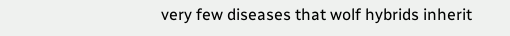very few diseases that wolf hybrids inherit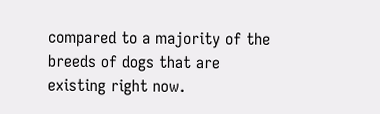compared to a majority of the breeds of dogs that are existing right now.